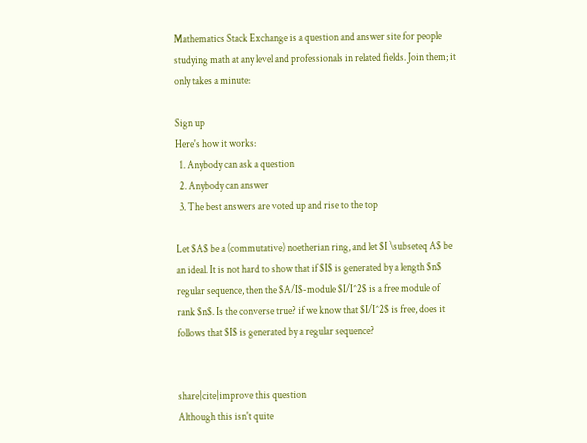Mathematics Stack Exchange is a question and answer site for people studying math at any level and professionals in related fields. Join them; it only takes a minute:

Sign up
Here's how it works:
  1. Anybody can ask a question
  2. Anybody can answer
  3. The best answers are voted up and rise to the top

Let $A$ be a (commutative) noetherian ring, and let $I \subseteq A$ be an ideal. It is not hard to show that if $I$ is generated by a length $n$ regular sequence, then the $A/I$-module $I/I^2$ is a free module of rank $n$. Is the converse true? if we know that $I/I^2$ is free, does it follows that $I$ is generated by a regular sequence?


share|cite|improve this question
Although this isn't quite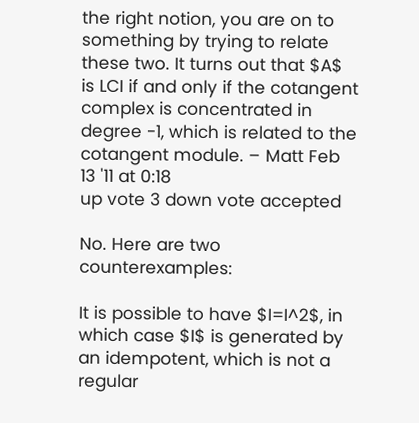the right notion, you are on to something by trying to relate these two. It turns out that $A$ is LCI if and only if the cotangent complex is concentrated in degree -1, which is related to the cotangent module. – Matt Feb 13 '11 at 0:18
up vote 3 down vote accepted

No. Here are two counterexamples:

It is possible to have $I=I^2$, in which case $I$ is generated by an idempotent, which is not a regular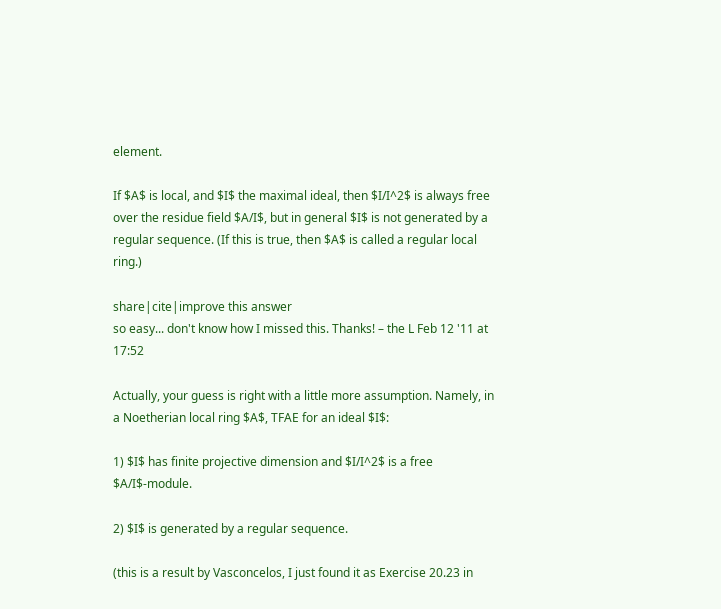element.

If $A$ is local, and $I$ the maximal ideal, then $I/I^2$ is always free over the residue field $A/I$, but in general $I$ is not generated by a regular sequence. (If this is true, then $A$ is called a regular local ring.)

share|cite|improve this answer
so easy... don't know how I missed this. Thanks! – the L Feb 12 '11 at 17:52

Actually, your guess is right with a little more assumption. Namely, in a Noetherian local ring $A$, TFAE for an ideal $I$:

1) $I$ has finite projective dimension and $I/I^2$ is a free $A/I$-module.

2) $I$ is generated by a regular sequence.

(this is a result by Vasconcelos, I just found it as Exercise 20.23 in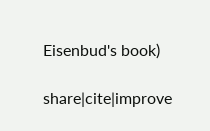Eisenbud's book)

share|cite|improve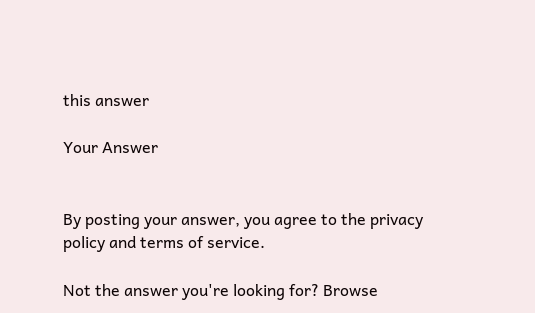this answer

Your Answer


By posting your answer, you agree to the privacy policy and terms of service.

Not the answer you're looking for? Browse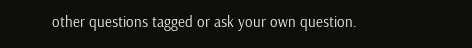other questions tagged or ask your own question.